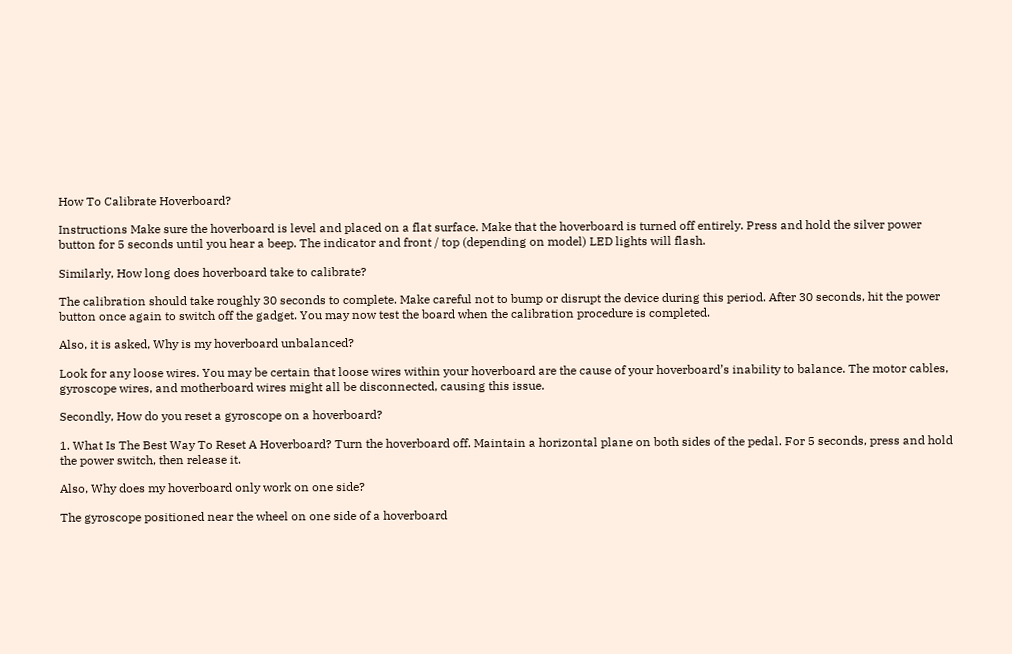How To Calibrate Hoverboard?

Instructions Make sure the hoverboard is level and placed on a flat surface. Make that the hoverboard is turned off entirely. Press and hold the silver power button for 5 seconds until you hear a beep. The indicator and front / top (depending on model) LED lights will flash.

Similarly, How long does hoverboard take to calibrate?

The calibration should take roughly 30 seconds to complete. Make careful not to bump or disrupt the device during this period. After 30 seconds, hit the power button once again to switch off the gadget. You may now test the board when the calibration procedure is completed.

Also, it is asked, Why is my hoverboard unbalanced?

Look for any loose wires. You may be certain that loose wires within your hoverboard are the cause of your hoverboard’s inability to balance. The motor cables, gyroscope wires, and motherboard wires might all be disconnected, causing this issue.

Secondly, How do you reset a gyroscope on a hoverboard?

1. What Is The Best Way To Reset A Hoverboard? Turn the hoverboard off. Maintain a horizontal plane on both sides of the pedal. For 5 seconds, press and hold the power switch, then release it.

Also, Why does my hoverboard only work on one side?

The gyroscope positioned near the wheel on one side of a hoverboard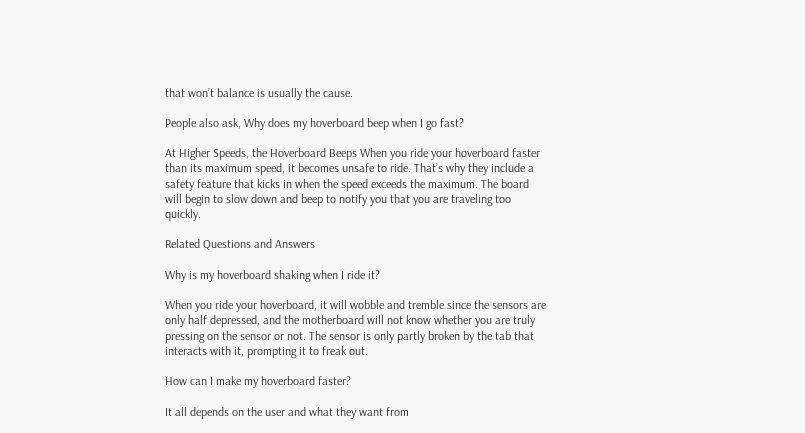that won’t balance is usually the cause.

People also ask, Why does my hoverboard beep when I go fast?

At Higher Speeds, the Hoverboard Beeps When you ride your hoverboard faster than its maximum speed, it becomes unsafe to ride. That’s why they include a safety feature that kicks in when the speed exceeds the maximum. The board will begin to slow down and beep to notify you that you are traveling too quickly.

Related Questions and Answers

Why is my hoverboard shaking when I ride it?

When you ride your hoverboard, it will wobble and tremble since the sensors are only half depressed, and the motherboard will not know whether you are truly pressing on the sensor or not. The sensor is only partly broken by the tab that interacts with it, prompting it to freak out.

How can I make my hoverboard faster?

It all depends on the user and what they want from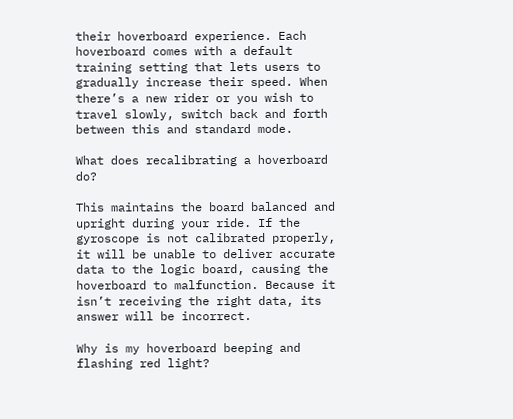their hoverboard experience. Each hoverboard comes with a default training setting that lets users to gradually increase their speed. When there’s a new rider or you wish to travel slowly, switch back and forth between this and standard mode.

What does recalibrating a hoverboard do?

This maintains the board balanced and upright during your ride. If the gyroscope is not calibrated properly, it will be unable to deliver accurate data to the logic board, causing the hoverboard to malfunction. Because it isn’t receiving the right data, its answer will be incorrect.

Why is my hoverboard beeping and flashing red light?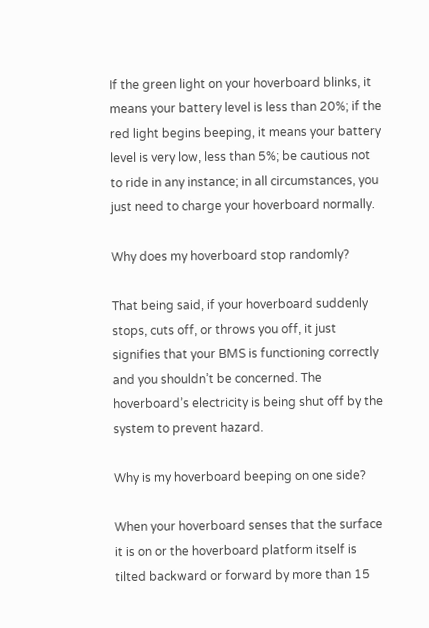If the green light on your hoverboard blinks, it means your battery level is less than 20%; if the red light begins beeping, it means your battery level is very low, less than 5%; be cautious not to ride in any instance; in all circumstances, you just need to charge your hoverboard normally.

Why does my hoverboard stop randomly?

That being said, if your hoverboard suddenly stops, cuts off, or throws you off, it just signifies that your BMS is functioning correctly and you shouldn’t be concerned. The hoverboard’s electricity is being shut off by the system to prevent hazard.

Why is my hoverboard beeping on one side?

When your hoverboard senses that the surface it is on or the hoverboard platform itself is tilted backward or forward by more than 15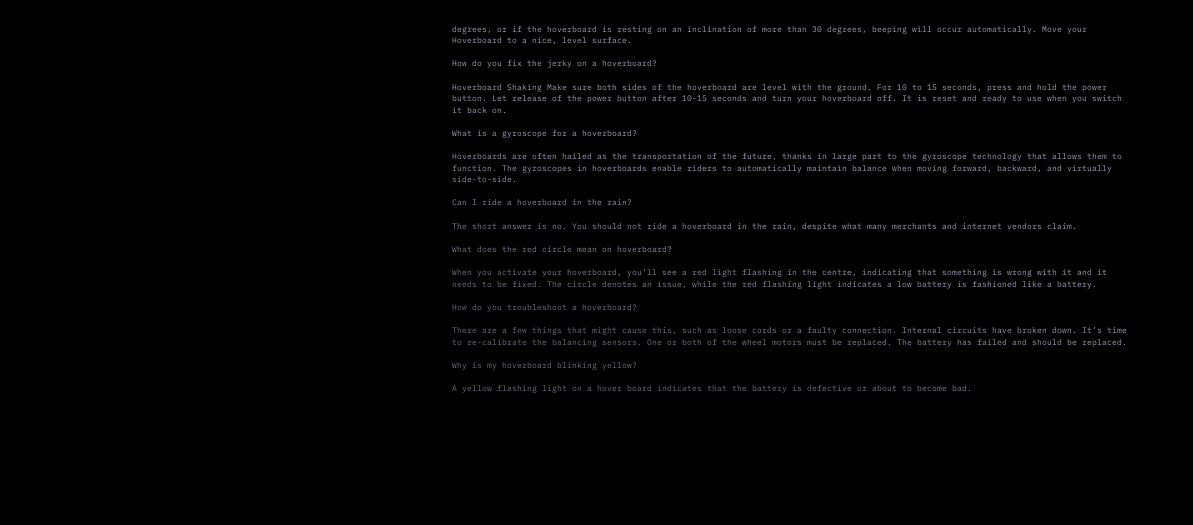degrees, or if the hoverboard is resting on an inclination of more than 30 degrees, beeping will occur automatically. Move your Hoverboard to a nice, level surface.

How do you fix the jerky on a hoverboard?

Hoverboard Shaking Make sure both sides of the hoverboard are level with the ground. For 10 to 15 seconds, press and hold the power button. Let release of the power button after 10-15 seconds and turn your hoverboard off. It is reset and ready to use when you switch it back on.

What is a gyroscope for a hoverboard?

Hoverboards are often hailed as the transportation of the future, thanks in large part to the gyroscope technology that allows them to function. The gyroscopes in hoverboards enable riders to automatically maintain balance when moving forward, backward, and virtually side-to-side.

Can I ride a hoverboard in the rain?

The short answer is no. You should not ride a hoverboard in the rain, despite what many merchants and internet vendors claim.

What does the red circle mean on hoverboard?

When you activate your hoverboard, you’ll see a red light flashing in the centre, indicating that something is wrong with it and it needs to be fixed. The circle denotes an issue, while the red flashing light indicates a low battery is fashioned like a battery.

How do you troubleshoot a hoverboard?

There are a few things that might cause this, such as loose cords or a faulty connection. Internal circuits have broken down. It’s time to re-calibrate the balancing sensors. One or both of the wheel motors must be replaced. The battery has failed and should be replaced.

Why is my hoverboard blinking yellow?

A yellow flashing light on a hover board indicates that the battery is defective or about to become bad.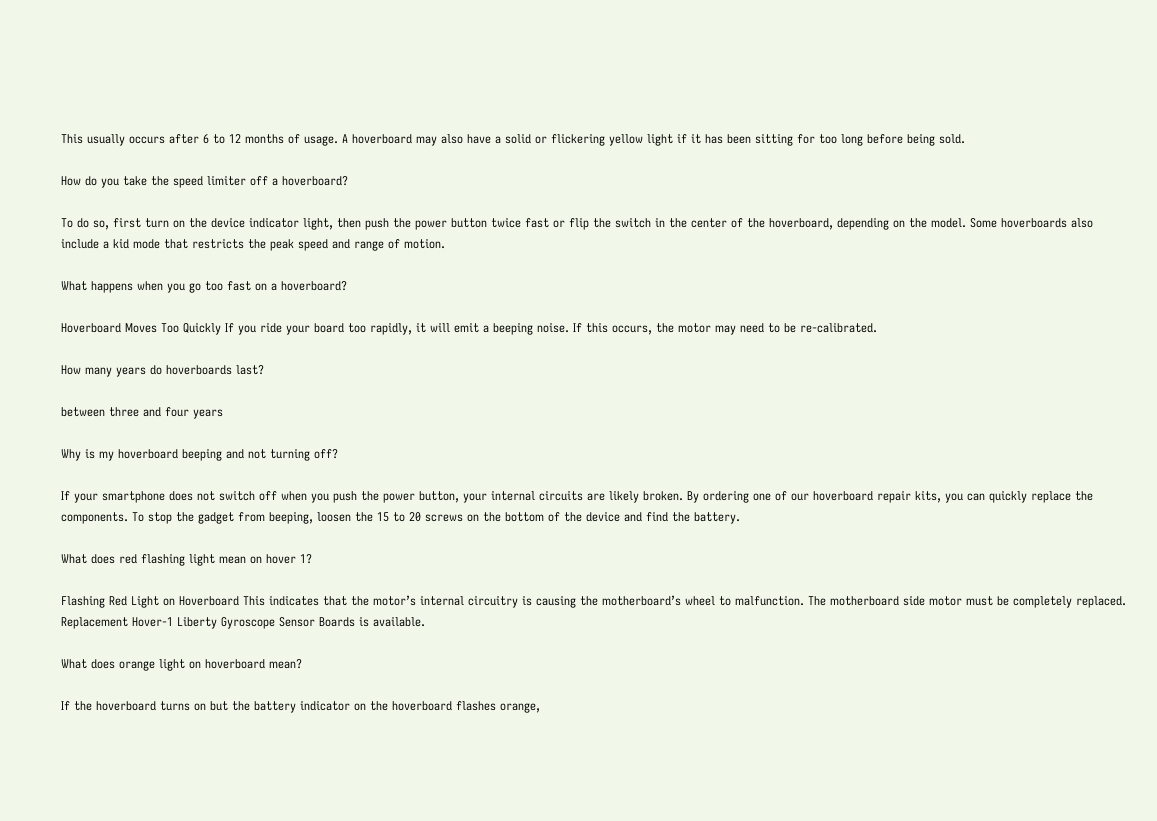This usually occurs after 6 to 12 months of usage. A hoverboard may also have a solid or flickering yellow light if it has been sitting for too long before being sold.

How do you take the speed limiter off a hoverboard?

To do so, first turn on the device indicator light, then push the power button twice fast or flip the switch in the center of the hoverboard, depending on the model. Some hoverboards also include a kid mode that restricts the peak speed and range of motion.

What happens when you go too fast on a hoverboard?

Hoverboard Moves Too Quickly If you ride your board too rapidly, it will emit a beeping noise. If this occurs, the motor may need to be re-calibrated.

How many years do hoverboards last?

between three and four years

Why is my hoverboard beeping and not turning off?

If your smartphone does not switch off when you push the power button, your internal circuits are likely broken. By ordering one of our hoverboard repair kits, you can quickly replace the components. To stop the gadget from beeping, loosen the 15 to 20 screws on the bottom of the device and find the battery.

What does red flashing light mean on hover 1?

Flashing Red Light on Hoverboard This indicates that the motor’s internal circuitry is causing the motherboard’s wheel to malfunction. The motherboard side motor must be completely replaced. Replacement Hover-1 Liberty Gyroscope Sensor Boards is available.

What does orange light on hoverboard mean?

If the hoverboard turns on but the battery indicator on the hoverboard flashes orange,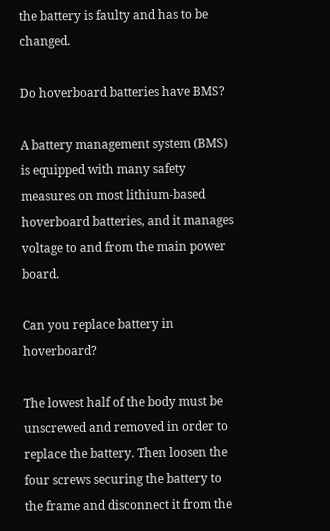the battery is faulty and has to be changed.

Do hoverboard batteries have BMS?

A battery management system (BMS) is equipped with many safety measures on most lithium-based hoverboard batteries, and it manages voltage to and from the main power board.

Can you replace battery in hoverboard?

The lowest half of the body must be unscrewed and removed in order to replace the battery. Then loosen the four screws securing the battery to the frame and disconnect it from the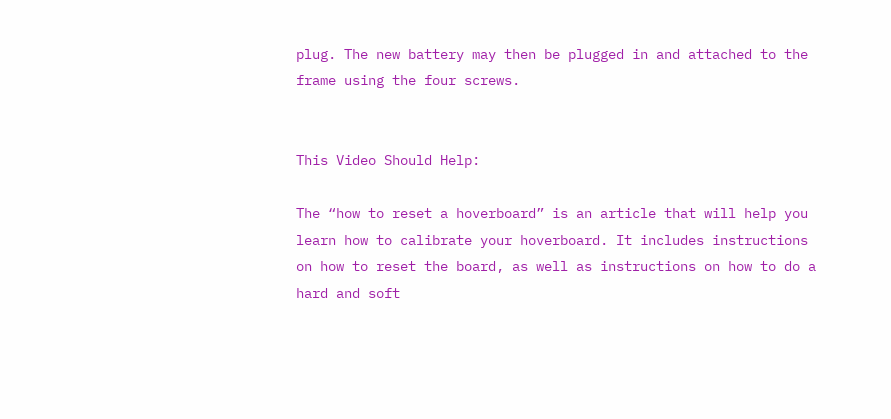plug. The new battery may then be plugged in and attached to the frame using the four screws.


This Video Should Help:

The “how to reset a hoverboard” is an article that will help you learn how to calibrate your hoverboard. It includes instructions on how to reset the board, as well as instructions on how to do a hard and soft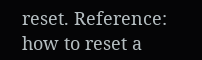reset. Reference: how to reset a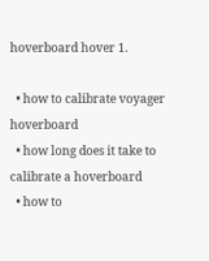hoverboard hover 1.

  • how to calibrate voyager hoverboard
  • how long does it take to calibrate a hoverboard
  • how to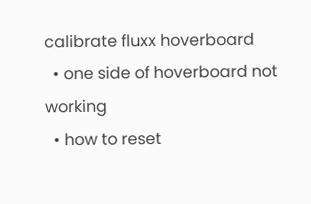calibrate fluxx hoverboard
  • one side of hoverboard not working
  • how to reset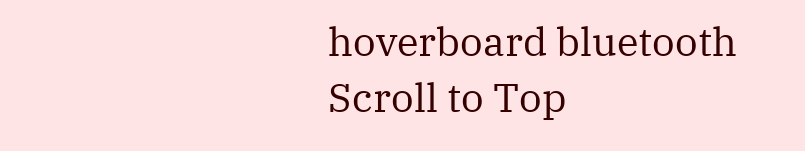hoverboard bluetooth
Scroll to Top